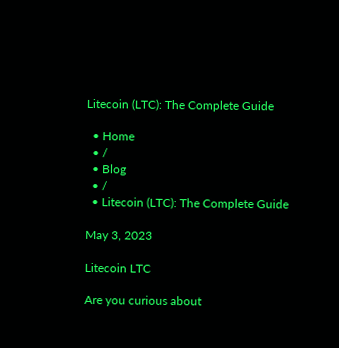Litecoin (LTC): The Complete Guide

  • Home
  • /
  • Blog
  • /
  • Litecoin (LTC): The Complete Guide

May 3, 2023

Litecoin LTC

Are you curious about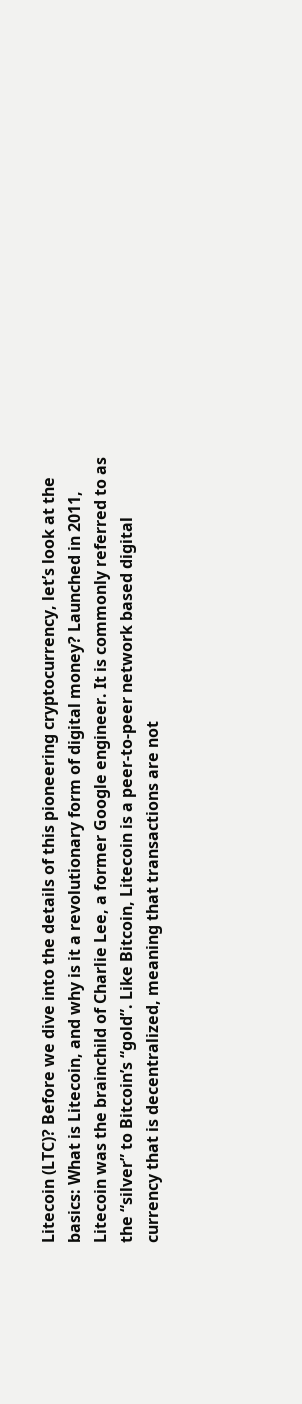Litecoin (LTC)? Before we dive into the details of this pioneering cryptocurrency, let’s look at the basics: What is Litecoin, and why is it a revolutionary form of digital money? Launched in 2011, Litecoin was the brainchild of Charlie Lee, a former Google engineer. It is commonly referred to as the “silver” to Bitcoin’s “gold”. Like Bitcoin, Litecoin is a peer-to-peer network based digital currency that is decentralized, meaning that transactions are not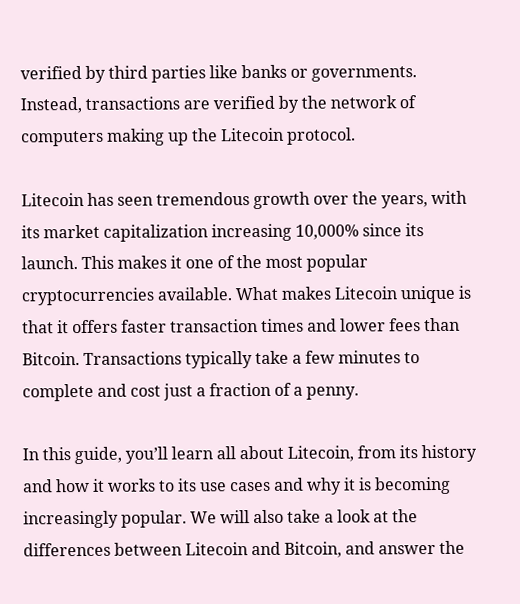verified by third parties like banks or governments. Instead, transactions are verified by the network of computers making up the Litecoin protocol.

Litecoin has seen tremendous growth over the years, with its market capitalization increasing 10,000% since its launch. This makes it one of the most popular cryptocurrencies available. What makes Litecoin unique is that it offers faster transaction times and lower fees than Bitcoin. Transactions typically take a few minutes to complete and cost just a fraction of a penny.

In this guide, you’ll learn all about Litecoin, from its history and how it works to its use cases and why it is becoming increasingly popular. We will also take a look at the differences between Litecoin and Bitcoin, and answer the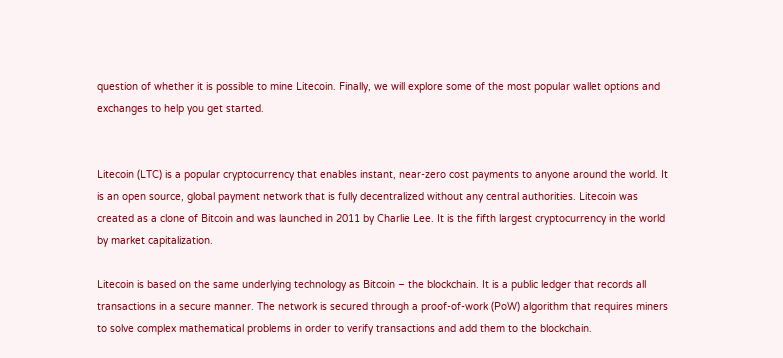question of whether it is possible to mine Litecoin. Finally, we will explore some of the most popular wallet options and exchanges to help you get started.


Litecoin (LTC) is a popular cryptocurrency that enables instant, near-zero cost payments to anyone around the world. It is an open source, global payment network that is fully decentralized without any central authorities. Litecoin was created as a clone of Bitcoin and was launched in 2011 by Charlie Lee. It is the fifth largest cryptocurrency in the world by market capitalization.

Litecoin is based on the same underlying technology as Bitcoin – the blockchain. It is a public ledger that records all transactions in a secure manner. The network is secured through a proof-of-work (PoW) algorithm that requires miners to solve complex mathematical problems in order to verify transactions and add them to the blockchain.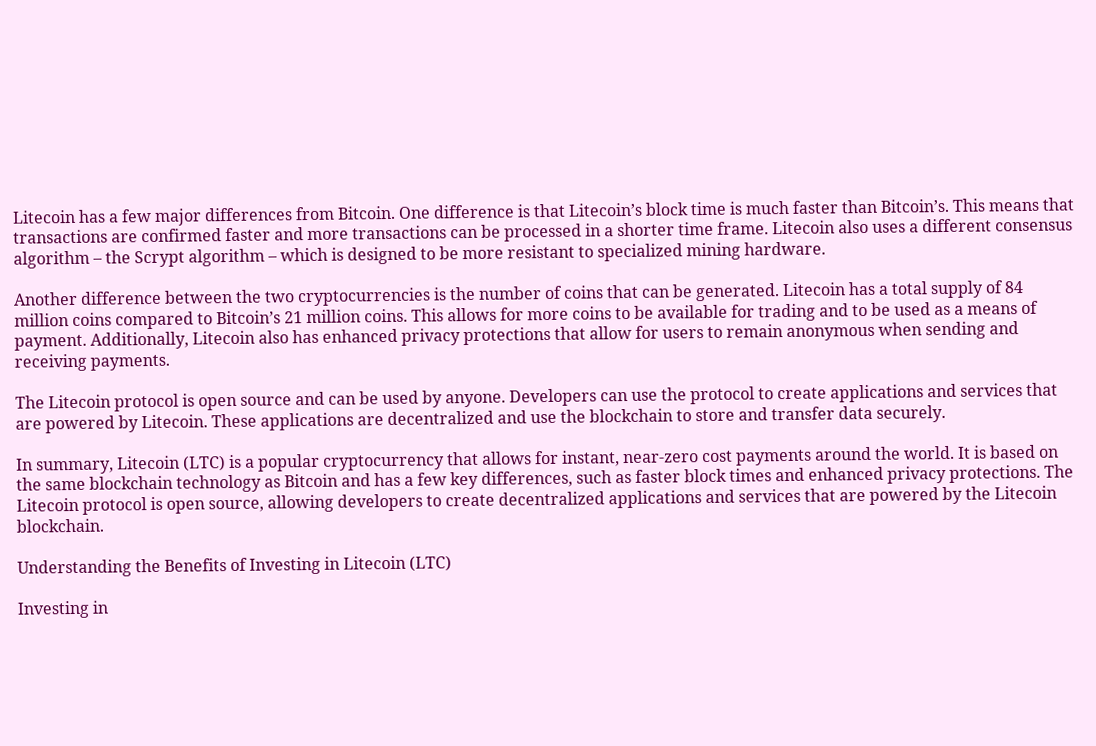Litecoin has a few major differences from Bitcoin. One difference is that Litecoin’s block time is much faster than Bitcoin’s. This means that transactions are confirmed faster and more transactions can be processed in a shorter time frame. Litecoin also uses a different consensus algorithm – the Scrypt algorithm – which is designed to be more resistant to specialized mining hardware.

Another difference between the two cryptocurrencies is the number of coins that can be generated. Litecoin has a total supply of 84 million coins compared to Bitcoin’s 21 million coins. This allows for more coins to be available for trading and to be used as a means of payment. Additionally, Litecoin also has enhanced privacy protections that allow for users to remain anonymous when sending and receiving payments.

The Litecoin protocol is open source and can be used by anyone. Developers can use the protocol to create applications and services that are powered by Litecoin. These applications are decentralized and use the blockchain to store and transfer data securely.

In summary, Litecoin (LTC) is a popular cryptocurrency that allows for instant, near-zero cost payments around the world. It is based on the same blockchain technology as Bitcoin and has a few key differences, such as faster block times and enhanced privacy protections. The Litecoin protocol is open source, allowing developers to create decentralized applications and services that are powered by the Litecoin blockchain.

Understanding the Benefits of Investing in Litecoin (LTC)

Investing in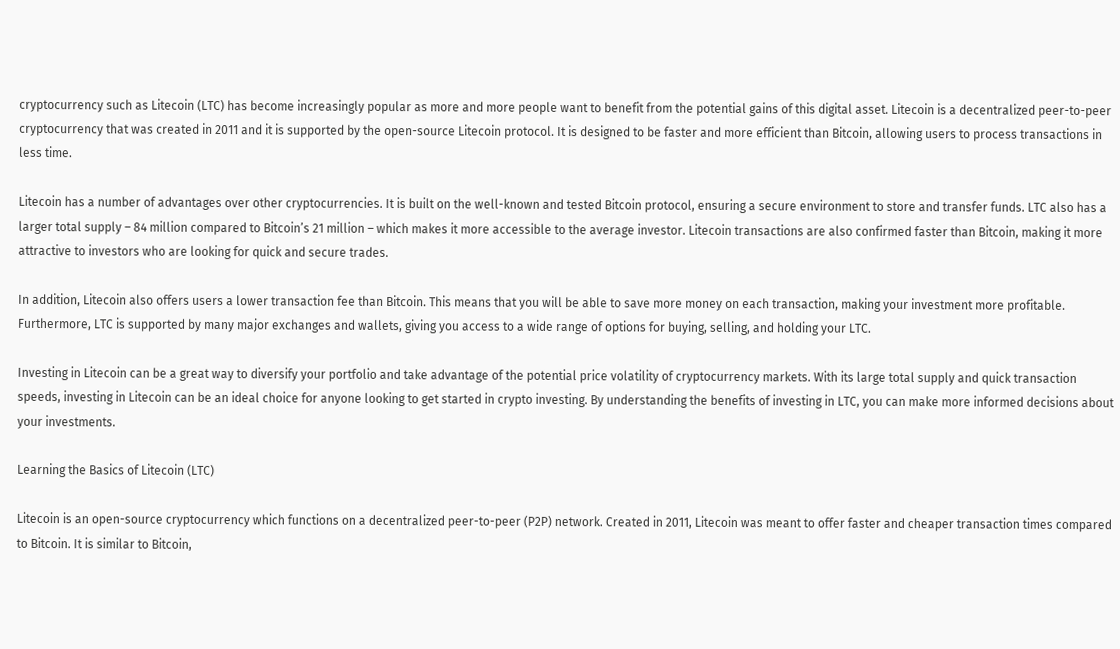cryptocurrency such as Litecoin (LTC) has become increasingly popular as more and more people want to benefit from the potential gains of this digital asset. Litecoin is a decentralized peer-to-peer cryptocurrency that was created in 2011 and it is supported by the open-source Litecoin protocol. It is designed to be faster and more efficient than Bitcoin, allowing users to process transactions in less time.

Litecoin has a number of advantages over other cryptocurrencies. It is built on the well-known and tested Bitcoin protocol, ensuring a secure environment to store and transfer funds. LTC also has a larger total supply – 84 million compared to Bitcoin’s 21 million – which makes it more accessible to the average investor. Litecoin transactions are also confirmed faster than Bitcoin, making it more attractive to investors who are looking for quick and secure trades.

In addition, Litecoin also offers users a lower transaction fee than Bitcoin. This means that you will be able to save more money on each transaction, making your investment more profitable. Furthermore, LTC is supported by many major exchanges and wallets, giving you access to a wide range of options for buying, selling, and holding your LTC.

Investing in Litecoin can be a great way to diversify your portfolio and take advantage of the potential price volatility of cryptocurrency markets. With its large total supply and quick transaction speeds, investing in Litecoin can be an ideal choice for anyone looking to get started in crypto investing. By understanding the benefits of investing in LTC, you can make more informed decisions about your investments.

Learning the Basics of Litecoin (LTC)

Litecoin is an open-source cryptocurrency which functions on a decentralized peer-to-peer (P2P) network. Created in 2011, Litecoin was meant to offer faster and cheaper transaction times compared to Bitcoin. It is similar to Bitcoin,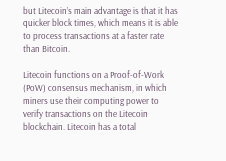but Litecoin’s main advantage is that it has quicker block times, which means it is able to process transactions at a faster rate than Bitcoin.

Litecoin functions on a Proof-of-Work (PoW) consensus mechanism, in which miners use their computing power to verify transactions on the Litecoin blockchain. Litecoin has a total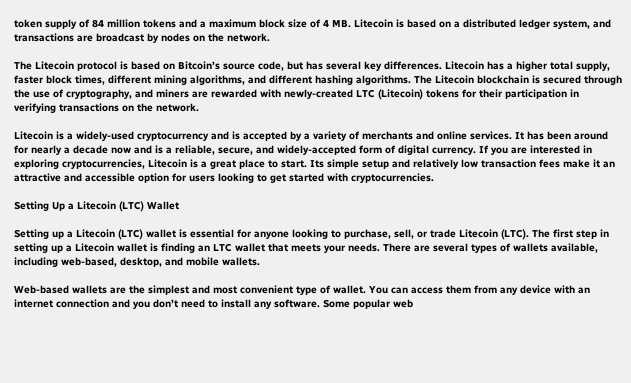token supply of 84 million tokens and a maximum block size of 4 MB. Litecoin is based on a distributed ledger system, and transactions are broadcast by nodes on the network.

The Litecoin protocol is based on Bitcoin’s source code, but has several key differences. Litecoin has a higher total supply, faster block times, different mining algorithms, and different hashing algorithms. The Litecoin blockchain is secured through the use of cryptography, and miners are rewarded with newly-created LTC (Litecoin) tokens for their participation in verifying transactions on the network.

Litecoin is a widely-used cryptocurrency and is accepted by a variety of merchants and online services. It has been around for nearly a decade now and is a reliable, secure, and widely-accepted form of digital currency. If you are interested in exploring cryptocurrencies, Litecoin is a great place to start. Its simple setup and relatively low transaction fees make it an attractive and accessible option for users looking to get started with cryptocurrencies.

Setting Up a Litecoin (LTC) Wallet

Setting up a Litecoin (LTC) wallet is essential for anyone looking to purchase, sell, or trade Litecoin (LTC). The first step in setting up a Litecoin wallet is finding an LTC wallet that meets your needs. There are several types of wallets available, including web-based, desktop, and mobile wallets.

Web-based wallets are the simplest and most convenient type of wallet. You can access them from any device with an internet connection and you don’t need to install any software. Some popular web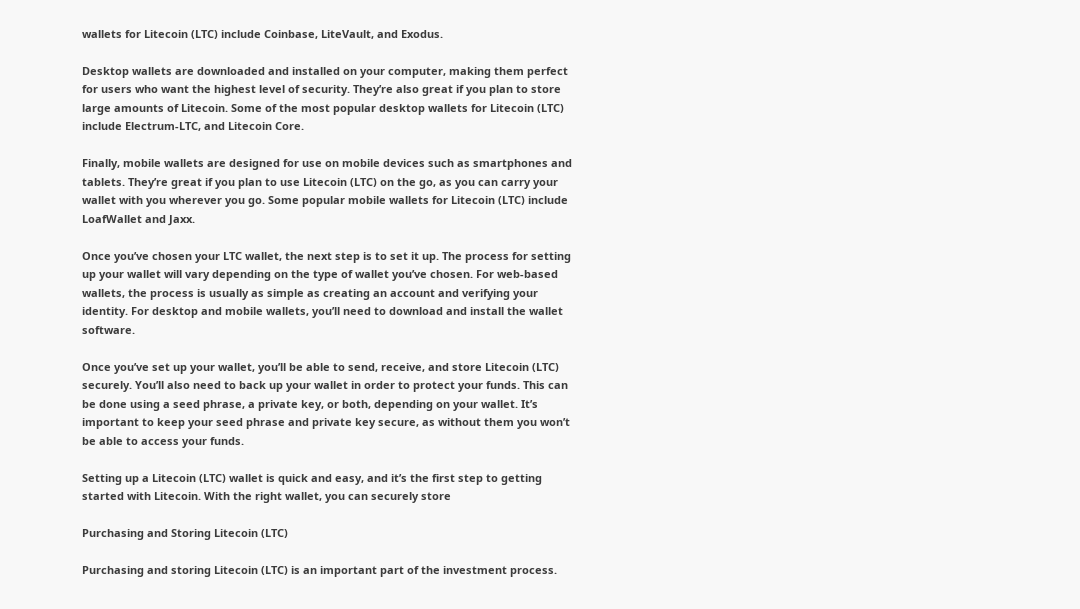wallets for Litecoin (LTC) include Coinbase, LiteVault, and Exodus.

Desktop wallets are downloaded and installed on your computer, making them perfect for users who want the highest level of security. They’re also great if you plan to store large amounts of Litecoin. Some of the most popular desktop wallets for Litecoin (LTC) include Electrum-LTC, and Litecoin Core.

Finally, mobile wallets are designed for use on mobile devices such as smartphones and tablets. They’re great if you plan to use Litecoin (LTC) on the go, as you can carry your wallet with you wherever you go. Some popular mobile wallets for Litecoin (LTC) include LoafWallet and Jaxx.

Once you’ve chosen your LTC wallet, the next step is to set it up. The process for setting up your wallet will vary depending on the type of wallet you’ve chosen. For web-based wallets, the process is usually as simple as creating an account and verifying your identity. For desktop and mobile wallets, you’ll need to download and install the wallet software.

Once you’ve set up your wallet, you’ll be able to send, receive, and store Litecoin (LTC) securely. You’ll also need to back up your wallet in order to protect your funds. This can be done using a seed phrase, a private key, or both, depending on your wallet. It’s important to keep your seed phrase and private key secure, as without them you won’t be able to access your funds.

Setting up a Litecoin (LTC) wallet is quick and easy, and it’s the first step to getting started with Litecoin. With the right wallet, you can securely store

Purchasing and Storing Litecoin (LTC)

Purchasing and storing Litecoin (LTC) is an important part of the investment process.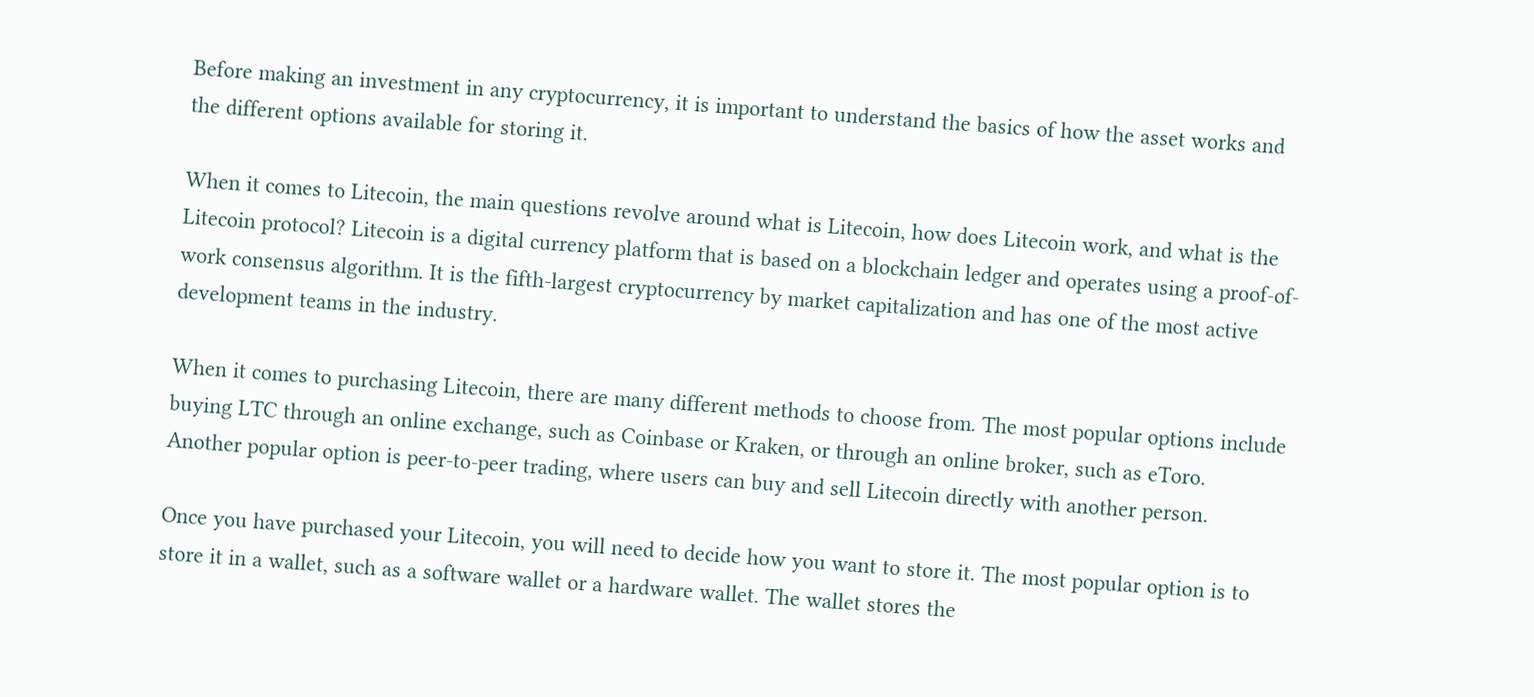Before making an investment in any cryptocurrency, it is important to understand the basics of how the asset works and the different options available for storing it.

When it comes to Litecoin, the main questions revolve around what is Litecoin, how does Litecoin work, and what is the Litecoin protocol? Litecoin is a digital currency platform that is based on a blockchain ledger and operates using a proof-of-work consensus algorithm. It is the fifth-largest cryptocurrency by market capitalization and has one of the most active development teams in the industry.

When it comes to purchasing Litecoin, there are many different methods to choose from. The most popular options include buying LTC through an online exchange, such as Coinbase or Kraken, or through an online broker, such as eToro. Another popular option is peer-to-peer trading, where users can buy and sell Litecoin directly with another person.

Once you have purchased your Litecoin, you will need to decide how you want to store it. The most popular option is to store it in a wallet, such as a software wallet or a hardware wallet. The wallet stores the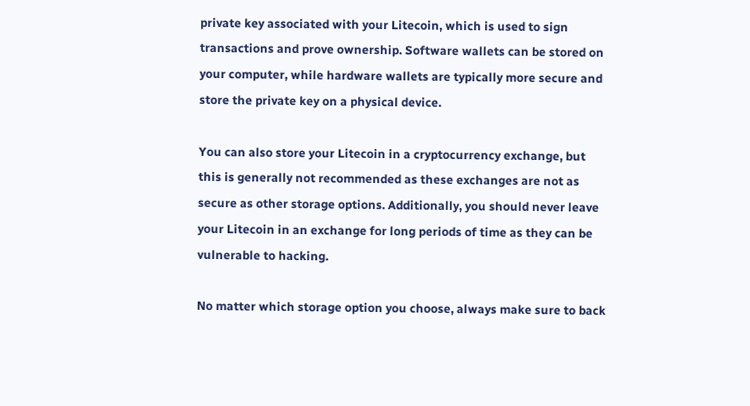private key associated with your Litecoin, which is used to sign transactions and prove ownership. Software wallets can be stored on your computer, while hardware wallets are typically more secure and store the private key on a physical device.

You can also store your Litecoin in a cryptocurrency exchange, but this is generally not recommended as these exchanges are not as secure as other storage options. Additionally, you should never leave your Litecoin in an exchange for long periods of time as they can be vulnerable to hacking.

No matter which storage option you choose, always make sure to back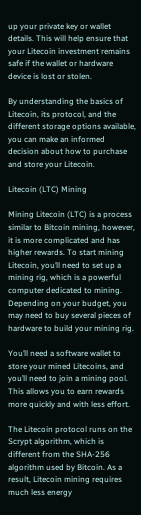up your private key or wallet details. This will help ensure that your Litecoin investment remains safe if the wallet or hardware device is lost or stolen.

By understanding the basics of Litecoin, its protocol, and the different storage options available, you can make an informed decision about how to purchase and store your Litecoin.

Litecoin (LTC) Mining

Mining Litecoin (LTC) is a process similar to Bitcoin mining, however, it is more complicated and has higher rewards. To start mining Litecoin, you’ll need to set up a mining rig, which is a powerful computer dedicated to mining. Depending on your budget, you may need to buy several pieces of hardware to build your mining rig.

You’ll need a software wallet to store your mined Litecoins, and you’ll need to join a mining pool. This allows you to earn rewards more quickly and with less effort.

The Litecoin protocol runs on the Scrypt algorithm, which is different from the SHA-256 algorithm used by Bitcoin. As a result, Litecoin mining requires much less energy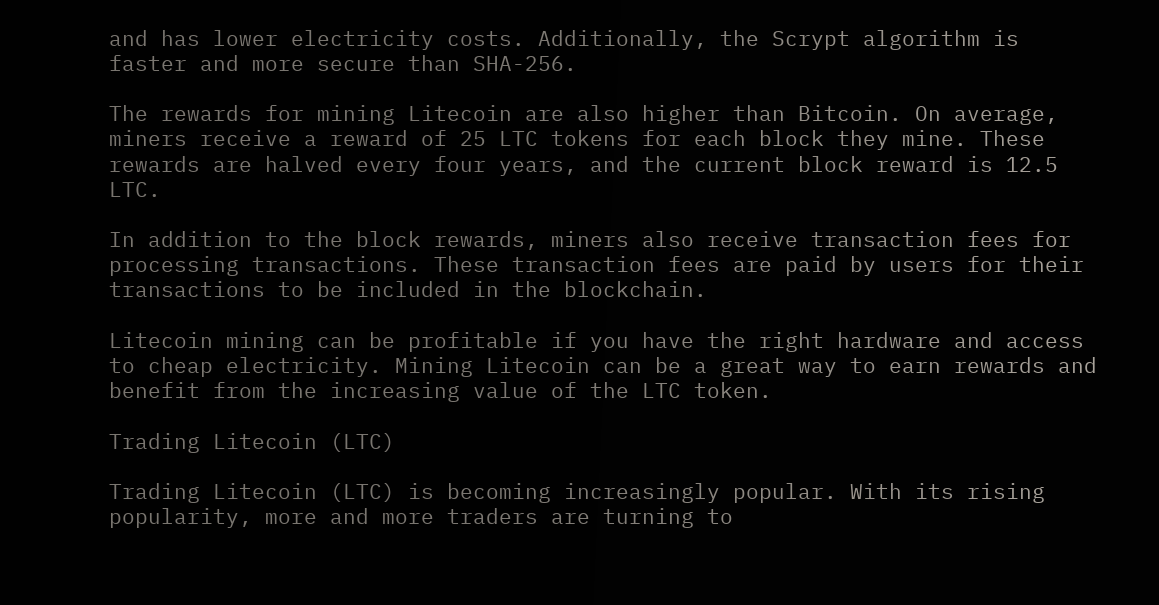and has lower electricity costs. Additionally, the Scrypt algorithm is faster and more secure than SHA-256.

The rewards for mining Litecoin are also higher than Bitcoin. On average, miners receive a reward of 25 LTC tokens for each block they mine. These rewards are halved every four years, and the current block reward is 12.5 LTC.

In addition to the block rewards, miners also receive transaction fees for processing transactions. These transaction fees are paid by users for their transactions to be included in the blockchain.

Litecoin mining can be profitable if you have the right hardware and access to cheap electricity. Mining Litecoin can be a great way to earn rewards and benefit from the increasing value of the LTC token.

Trading Litecoin (LTC)

Trading Litecoin (LTC) is becoming increasingly popular. With its rising popularity, more and more traders are turning to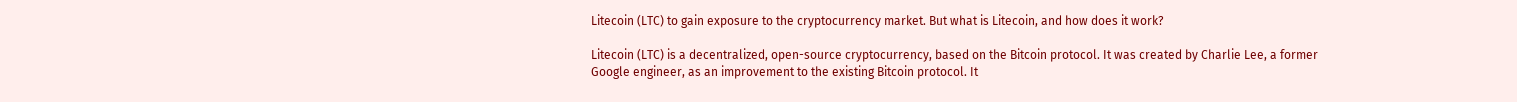Litecoin (LTC) to gain exposure to the cryptocurrency market. But what is Litecoin, and how does it work?

Litecoin (LTC) is a decentralized, open-source cryptocurrency, based on the Bitcoin protocol. It was created by Charlie Lee, a former Google engineer, as an improvement to the existing Bitcoin protocol. It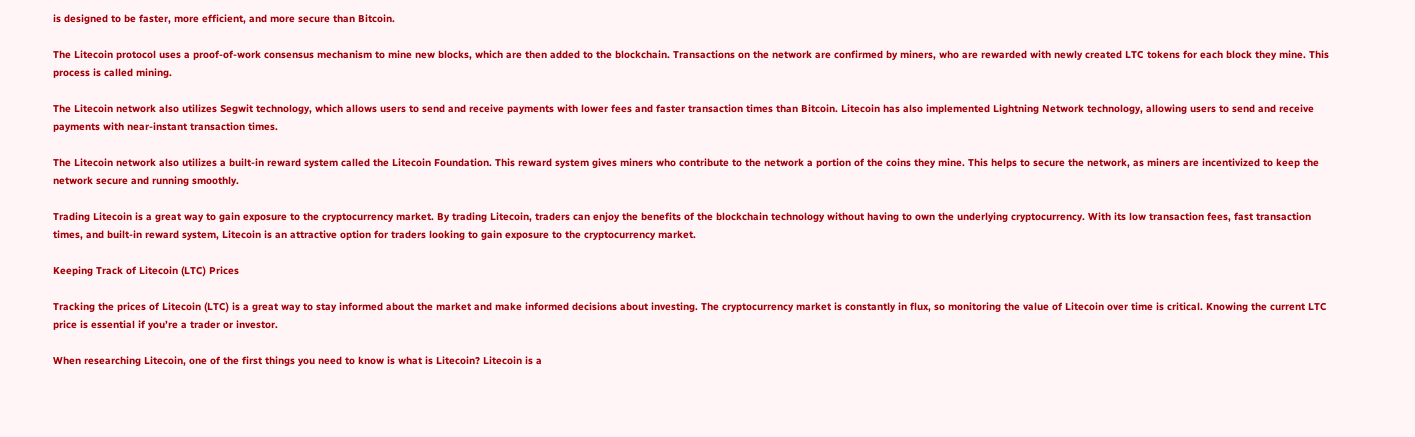is designed to be faster, more efficient, and more secure than Bitcoin.

The Litecoin protocol uses a proof-of-work consensus mechanism to mine new blocks, which are then added to the blockchain. Transactions on the network are confirmed by miners, who are rewarded with newly created LTC tokens for each block they mine. This process is called mining.

The Litecoin network also utilizes Segwit technology, which allows users to send and receive payments with lower fees and faster transaction times than Bitcoin. Litecoin has also implemented Lightning Network technology, allowing users to send and receive payments with near-instant transaction times.

The Litecoin network also utilizes a built-in reward system called the Litecoin Foundation. This reward system gives miners who contribute to the network a portion of the coins they mine. This helps to secure the network, as miners are incentivized to keep the network secure and running smoothly.

Trading Litecoin is a great way to gain exposure to the cryptocurrency market. By trading Litecoin, traders can enjoy the benefits of the blockchain technology without having to own the underlying cryptocurrency. With its low transaction fees, fast transaction times, and built-in reward system, Litecoin is an attractive option for traders looking to gain exposure to the cryptocurrency market.

Keeping Track of Litecoin (LTC) Prices

Tracking the prices of Litecoin (LTC) is a great way to stay informed about the market and make informed decisions about investing. The cryptocurrency market is constantly in flux, so monitoring the value of Litecoin over time is critical. Knowing the current LTC price is essential if you’re a trader or investor.

When researching Litecoin, one of the first things you need to know is what is Litecoin? Litecoin is a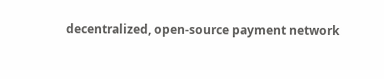decentralized, open-source payment network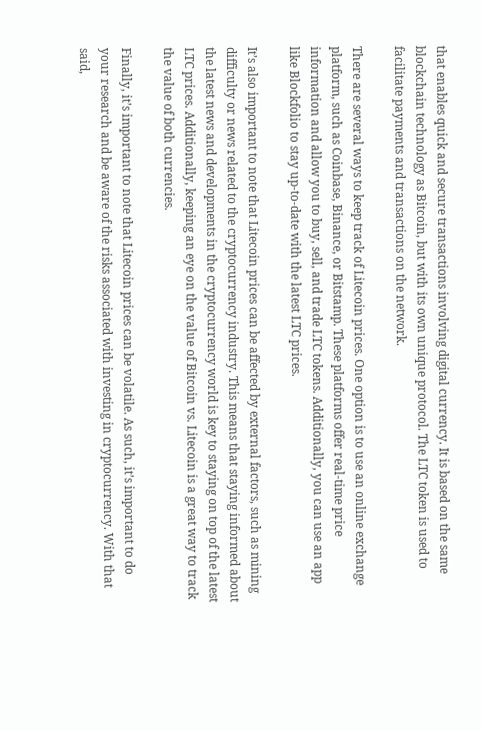that enables quick and secure transactions involving digital currency. It is based on the same blockchain technology as Bitcoin, but with its own unique protocol. The LTC token is used to facilitate payments and transactions on the network.

There are several ways to keep track of Litecoin prices. One option is to use an online exchange platform, such as Coinbase, Binance, or Bitstamp. These platforms offer real-time price information and allow you to buy, sell, and trade LTC tokens. Additionally, you can use an app like Blockfolio to stay up-to-date with the latest LTC prices.

It’s also important to note that Litecoin prices can be affected by external factors, such as mining difficulty or news related to the cryptocurrency industry. This means that staying informed about the latest news and developments in the cryptocurrency world is key to staying on top of the latest LTC prices. Additionally, keeping an eye on the value of Bitcoin vs. Litecoin is a great way to track the value of both currencies.

Finally, it’s important to note that Litecoin prices can be volatile. As such, it’s important to do your research and be aware of the risks associated with investing in cryptocurrency. With that said,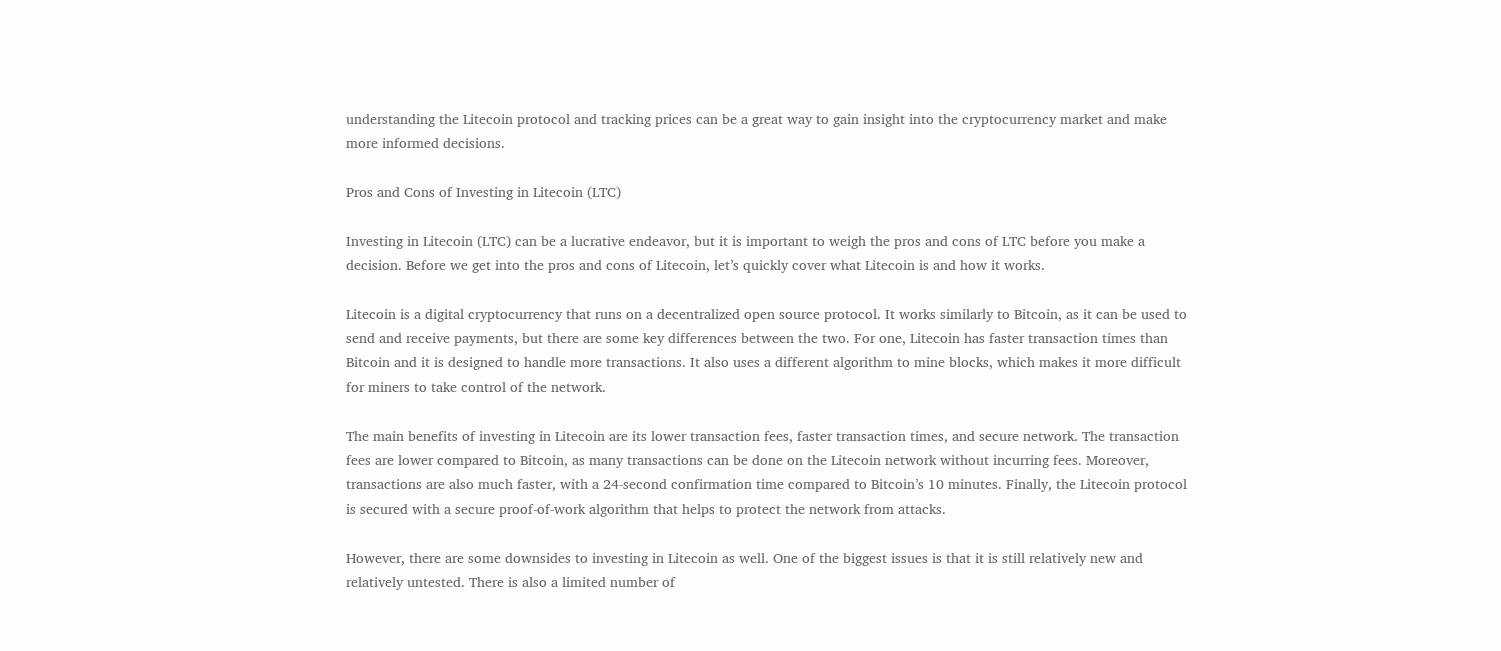understanding the Litecoin protocol and tracking prices can be a great way to gain insight into the cryptocurrency market and make more informed decisions.

Pros and Cons of Investing in Litecoin (LTC)

Investing in Litecoin (LTC) can be a lucrative endeavor, but it is important to weigh the pros and cons of LTC before you make a decision. Before we get into the pros and cons of Litecoin, let’s quickly cover what Litecoin is and how it works.

Litecoin is a digital cryptocurrency that runs on a decentralized open source protocol. It works similarly to Bitcoin, as it can be used to send and receive payments, but there are some key differences between the two. For one, Litecoin has faster transaction times than Bitcoin and it is designed to handle more transactions. It also uses a different algorithm to mine blocks, which makes it more difficult for miners to take control of the network.

The main benefits of investing in Litecoin are its lower transaction fees, faster transaction times, and secure network. The transaction fees are lower compared to Bitcoin, as many transactions can be done on the Litecoin network without incurring fees. Moreover, transactions are also much faster, with a 24-second confirmation time compared to Bitcoin’s 10 minutes. Finally, the Litecoin protocol is secured with a secure proof-of-work algorithm that helps to protect the network from attacks.

However, there are some downsides to investing in Litecoin as well. One of the biggest issues is that it is still relatively new and relatively untested. There is also a limited number of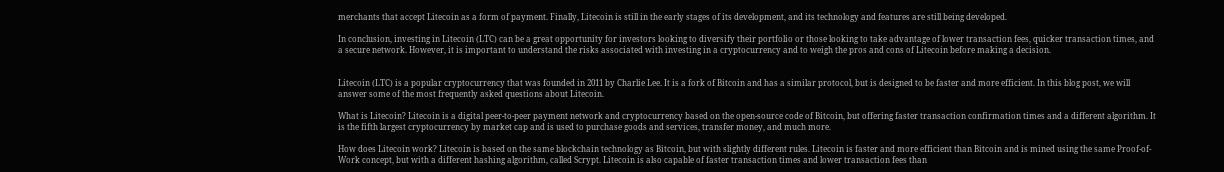merchants that accept Litecoin as a form of payment. Finally, Litecoin is still in the early stages of its development, and its technology and features are still being developed.

In conclusion, investing in Litecoin (LTC) can be a great opportunity for investors looking to diversify their portfolio or those looking to take advantage of lower transaction fees, quicker transaction times, and a secure network. However, it is important to understand the risks associated with investing in a cryptocurrency and to weigh the pros and cons of Litecoin before making a decision.


Litecoin (LTC) is a popular cryptocurrency that was founded in 2011 by Charlie Lee. It is a fork of Bitcoin and has a similar protocol, but is designed to be faster and more efficient. In this blog post, we will answer some of the most frequently asked questions about Litecoin.

What is Litecoin? Litecoin is a digital peer-to-peer payment network and cryptocurrency based on the open-source code of Bitcoin, but offering faster transaction confirmation times and a different algorithm. It is the fifth largest cryptocurrency by market cap and is used to purchase goods and services, transfer money, and much more.

How does Litecoin work? Litecoin is based on the same blockchain technology as Bitcoin, but with slightly different rules. Litecoin is faster and more efficient than Bitcoin and is mined using the same Proof-of-Work concept, but with a different hashing algorithm, called Scrypt. Litecoin is also capable of faster transaction times and lower transaction fees than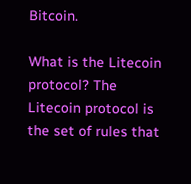Bitcoin.

What is the Litecoin protocol? The Litecoin protocol is the set of rules that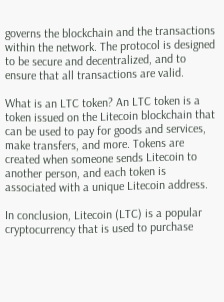governs the blockchain and the transactions within the network. The protocol is designed to be secure and decentralized, and to ensure that all transactions are valid.

What is an LTC token? An LTC token is a token issued on the Litecoin blockchain that can be used to pay for goods and services, make transfers, and more. Tokens are created when someone sends Litecoin to another person, and each token is associated with a unique Litecoin address.

In conclusion, Litecoin (LTC) is a popular cryptocurrency that is used to purchase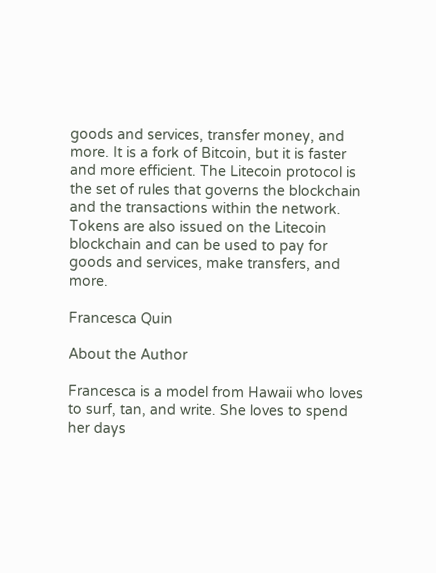goods and services, transfer money, and more. It is a fork of Bitcoin, but it is faster and more efficient. The Litecoin protocol is the set of rules that governs the blockchain and the transactions within the network. Tokens are also issued on the Litecoin blockchain and can be used to pay for goods and services, make transfers, and more.

Francesca Quin

About the Author

Francesca is a model from Hawaii who loves to surf, tan, and write. She loves to spend her days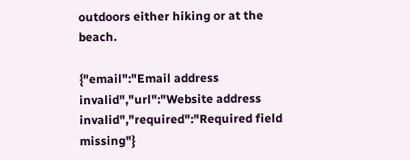outdoors either hiking or at the beach.

{"email":"Email address invalid","url":"Website address invalid","required":"Required field missing"}